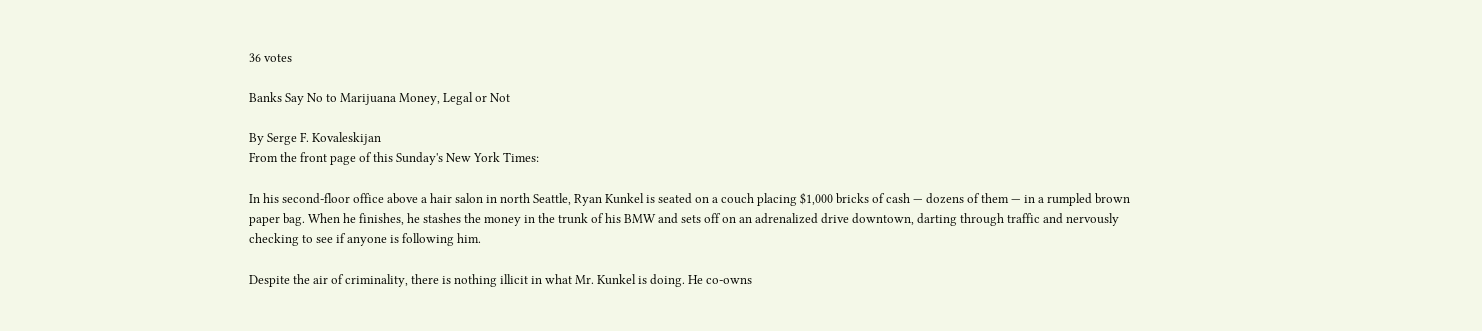36 votes

Banks Say No to Marijuana Money, Legal or Not

By Serge F. Kovaleskijan
From the front page of this Sunday's New York Times:

In his second-floor office above a hair salon in north Seattle, Ryan Kunkel is seated on a couch placing $1,000 bricks of cash — dozens of them — in a rumpled brown paper bag. When he finishes, he stashes the money in the trunk of his BMW and sets off on an adrenalized drive downtown, darting through traffic and nervously checking to see if anyone is following him.

Despite the air of criminality, there is nothing illicit in what Mr. Kunkel is doing. He co-owns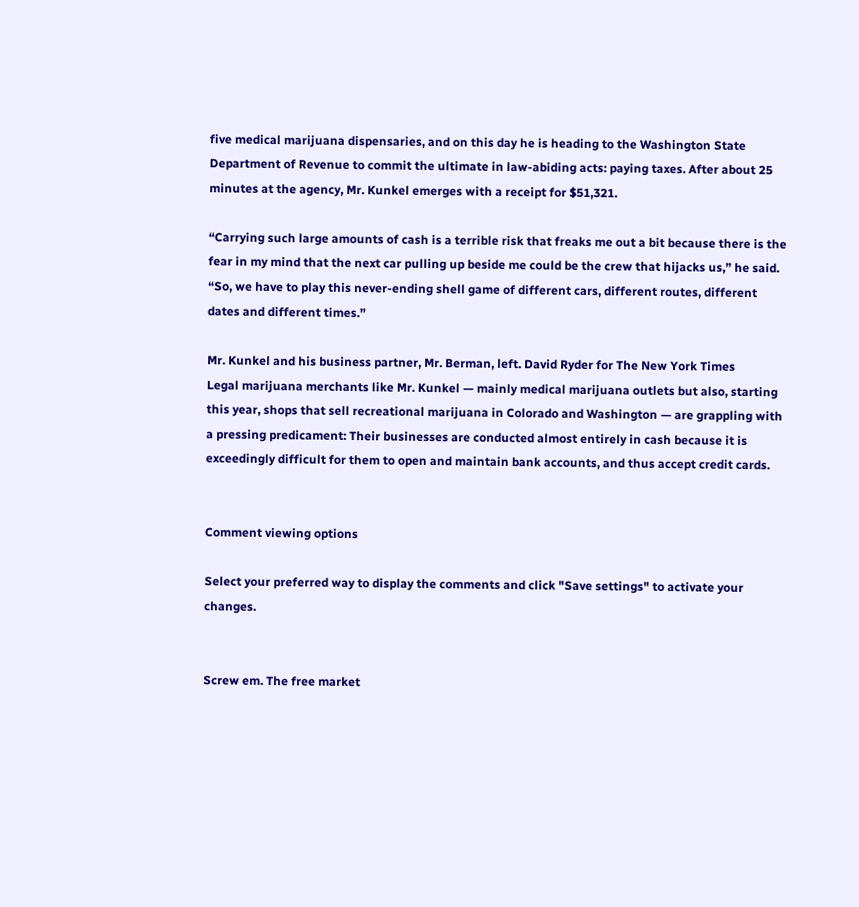five medical marijuana dispensaries, and on this day he is heading to the Washington State Department of Revenue to commit the ultimate in law-abiding acts: paying taxes. After about 25 minutes at the agency, Mr. Kunkel emerges with a receipt for $51,321.

“Carrying such large amounts of cash is a terrible risk that freaks me out a bit because there is the fear in my mind that the next car pulling up beside me could be the crew that hijacks us,” he said. “So, we have to play this never-ending shell game of different cars, different routes, different dates and different times.”

Mr. Kunkel and his business partner, Mr. Berman, left. David Ryder for The New York Times
Legal marijuana merchants like Mr. Kunkel — mainly medical marijuana outlets but also, starting this year, shops that sell recreational marijuana in Colorado and Washington — are grappling with a pressing predicament: Their businesses are conducted almost entirely in cash because it is exceedingly difficult for them to open and maintain bank accounts, and thus accept credit cards.


Comment viewing options

Select your preferred way to display the comments and click "Save settings" to activate your changes.


Screw em. The free market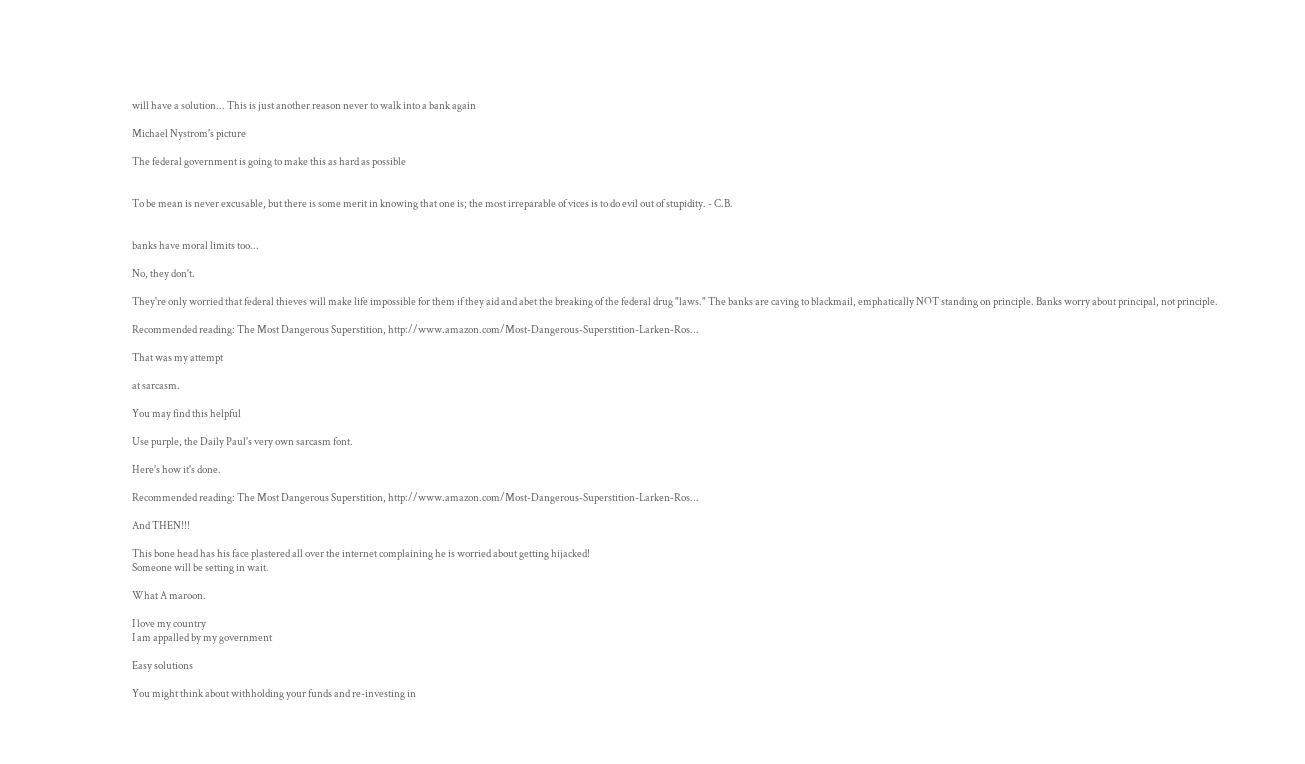will have a solution... This is just another reason never to walk into a bank again

Michael Nystrom's picture

The federal government is going to make this as hard as possible


To be mean is never excusable, but there is some merit in knowing that one is; the most irreparable of vices is to do evil out of stupidity. - C.B.


banks have moral limits too...

No, they don't.

They're only worried that federal thieves will make life impossible for them if they aid and abet the breaking of the federal drug "laws." The banks are caving to blackmail, emphatically NOT standing on principle. Banks worry about principal, not principle.

Recommended reading: The Most Dangerous Superstition, http://www.amazon.com/Most-Dangerous-Superstition-Larken-Ros...

That was my attempt

at sarcasm.

You may find this helpful

Use purple, the Daily Paul's very own sarcasm font.

Here's how it's done.

Recommended reading: The Most Dangerous Superstition, http://www.amazon.com/Most-Dangerous-Superstition-Larken-Ros...

And THEN!!!

This bone head has his face plastered all over the internet complaining he is worried about getting hijacked!
Someone will be setting in wait.

What A maroon.

I love my country
I am appalled by my government

Easy solutions

You might think about withholding your funds and re-investing in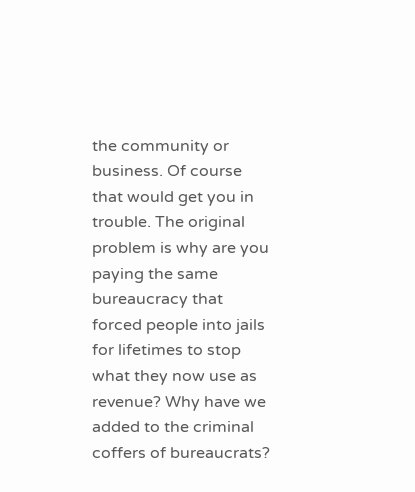the community or business. Of course that would get you in trouble. The original problem is why are you paying the same bureaucracy that forced people into jails for lifetimes to stop what they now use as revenue? Why have we added to the criminal coffers of bureaucrats?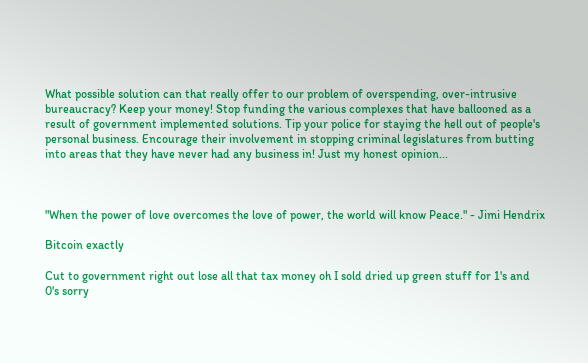What possible solution can that really offer to our problem of overspending, over-intrusive bureaucracy? Keep your money! Stop funding the various complexes that have ballooned as a result of government implemented solutions. Tip your police for staying the hell out of people's personal business. Encourage their involvement in stopping criminal legislatures from butting into areas that they have never had any business in! Just my honest opinion...



"When the power of love overcomes the love of power, the world will know Peace." - Jimi Hendrix

Bitcoin exactly

Cut to government right out lose all that tax money oh I sold dried up green stuff for 1's and 0's sorry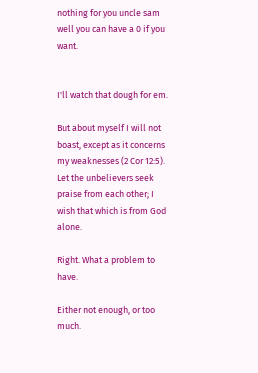nothing for you uncle sam well you can have a 0 if you want.


I'll watch that dough for em.

But about myself I will not boast, except as it concerns my weaknesses (2 Cor 12:5). Let the unbelievers seek praise from each other; I wish that which is from God alone.

Right. What a problem to have.

Either not enough, or too much.